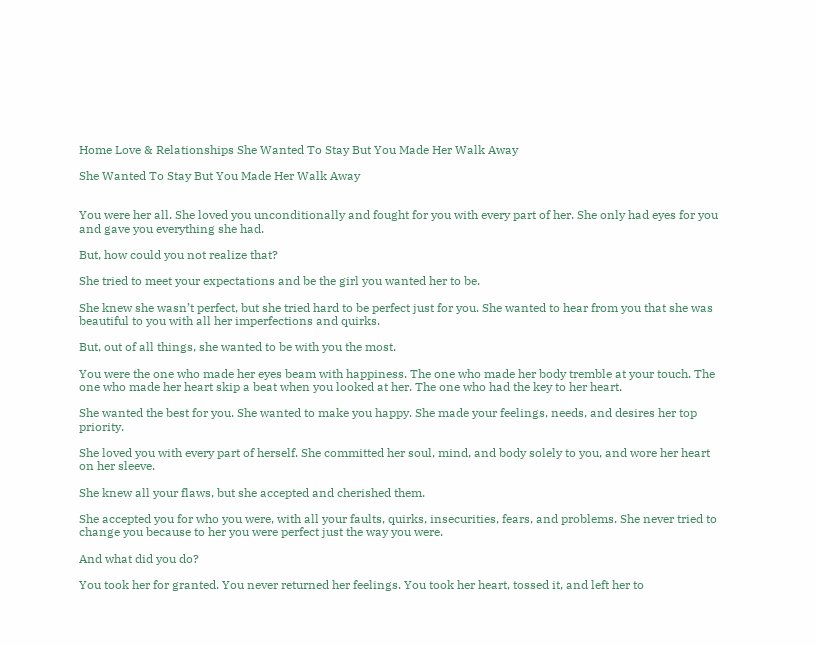Home Love & Relationships She Wanted To Stay But You Made Her Walk Away

She Wanted To Stay But You Made Her Walk Away


You were her all. She loved you unconditionally and fought for you with every part of her. She only had eyes for you and gave you everything she had.

But, how could you not realize that?

She tried to meet your expectations and be the girl you wanted her to be.

She knew she wasn’t perfect, but she tried hard to be perfect just for you. She wanted to hear from you that she was beautiful to you with all her imperfections and quirks.

But, out of all things, she wanted to be with you the most.

You were the one who made her eyes beam with happiness. The one who made her body tremble at your touch. The one who made her heart skip a beat when you looked at her. The one who had the key to her heart.

She wanted the best for you. She wanted to make you happy. She made your feelings, needs, and desires her top priority.

She loved you with every part of herself. She committed her soul, mind, and body solely to you, and wore her heart on her sleeve.

She knew all your flaws, but she accepted and cherished them.

She accepted you for who you were, with all your faults, quirks, insecurities, fears, and problems. She never tried to change you because to her you were perfect just the way you were.

And what did you do?

You took her for granted. You never returned her feelings. You took her heart, tossed it, and left her to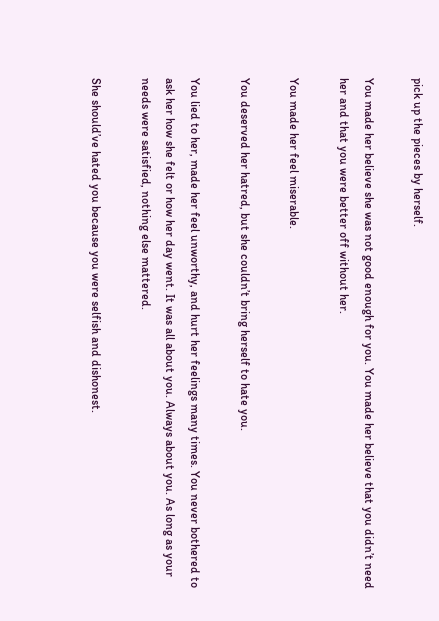pick up the pieces by herself.

You made her believe she was not good enough for you. You made her believe that you didn’t need her and that you were better off without her.

You made her feel miserable.

You deserved her hatred, but she couldn’t bring herself to hate you.

You lied to her, made her feel unworthy, and hurt her feelings many times. You never bothered to ask her how she felt or how her day went. It was all about you. Always about you. As long as your needs were satisfied, nothing else mattered.

She should’ve hated you because you were selfish and dishonest.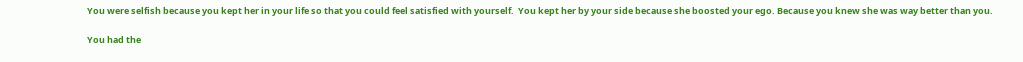You were selfish because you kept her in your life so that you could feel satisfied with yourself.  You kept her by your side because she boosted your ego. Because you knew she was way better than you.

You had the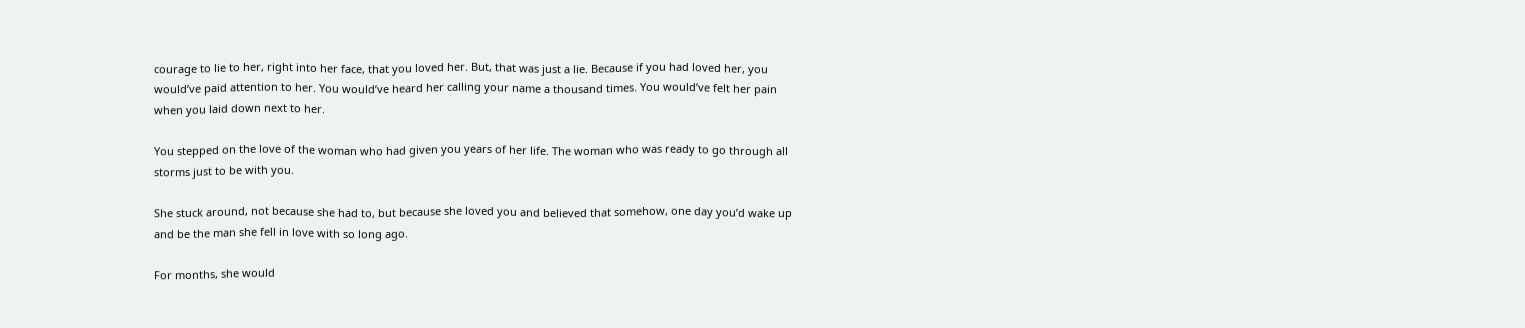courage to lie to her, right into her face, that you loved her. But, that was just a lie. Because if you had loved her, you would’ve paid attention to her. You would’ve heard her calling your name a thousand times. You would’ve felt her pain when you laid down next to her.

You stepped on the love of the woman who had given you years of her life. The woman who was ready to go through all storms just to be with you.

She stuck around, not because she had to, but because she loved you and believed that somehow, one day you’d wake up and be the man she fell in love with so long ago.

For months, she would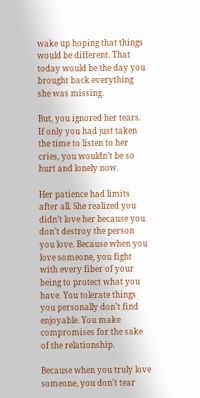wake up hoping that things would be different. That today would be the day you brought back everything she was missing.

But, you ignored her tears. If only you had just taken the time to listen to her cries, you wouldn’t be so hurt and lonely now.

Her patience had limits after all. She realized you didn’t love her because you don’t destroy the person you love. Because when you love someone, you fight with every fiber of your being to protect what you have. You tolerate things you personally don’t find enjoyable. You make compromises for the sake of the relationship.

Because when you truly love someone, you don’t tear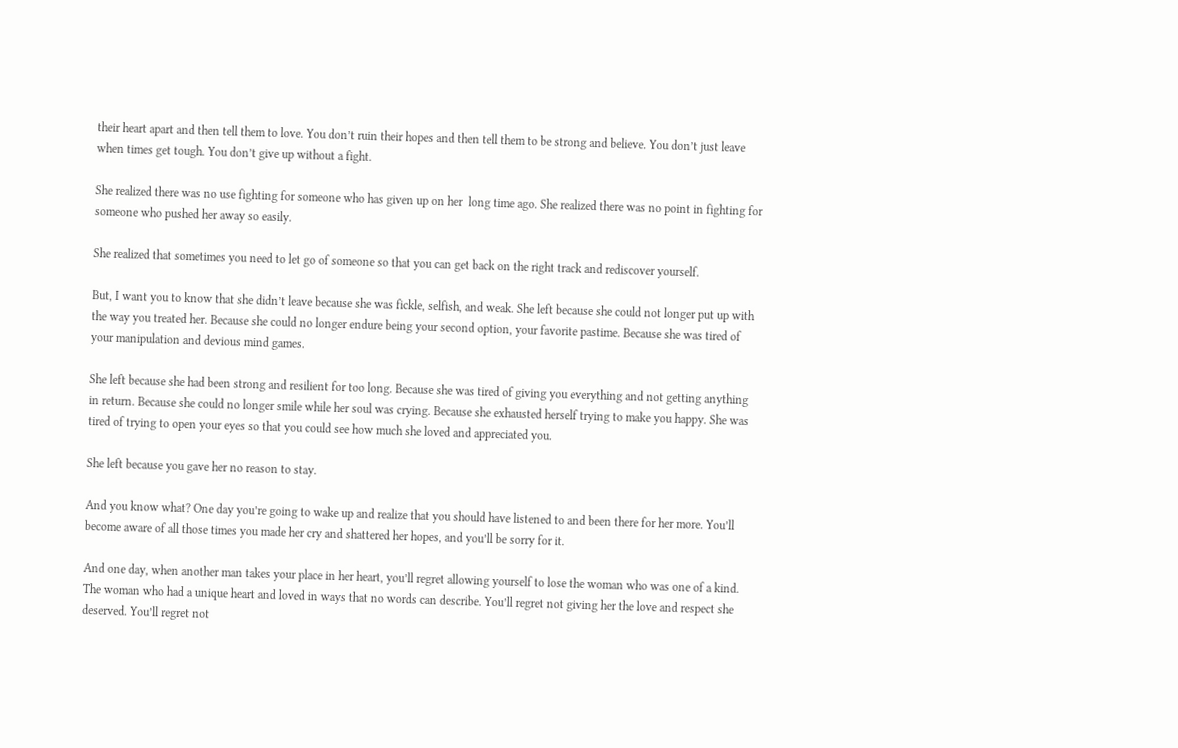their heart apart and then tell them to love. You don’t ruin their hopes and then tell them to be strong and believe. You don’t just leave when times get tough. You don’t give up without a fight.

She realized there was no use fighting for someone who has given up on her  long time ago. She realized there was no point in fighting for someone who pushed her away so easily.

She realized that sometimes you need to let go of someone so that you can get back on the right track and rediscover yourself.

But, I want you to know that she didn’t leave because she was fickle, selfish, and weak. She left because she could not longer put up with the way you treated her. Because she could no longer endure being your second option, your favorite pastime. Because she was tired of your manipulation and devious mind games.

She left because she had been strong and resilient for too long. Because she was tired of giving you everything and not getting anything in return. Because she could no longer smile while her soul was crying. Because she exhausted herself trying to make you happy. She was tired of trying to open your eyes so that you could see how much she loved and appreciated you.

She left because you gave her no reason to stay.

And you know what? One day you’re going to wake up and realize that you should have listened to and been there for her more. You’ll become aware of all those times you made her cry and shattered her hopes, and you’ll be sorry for it.

And one day, when another man takes your place in her heart, you’ll regret allowing yourself to lose the woman who was one of a kind. The woman who had a unique heart and loved in ways that no words can describe. You’ll regret not giving her the love and respect she deserved. You’ll regret not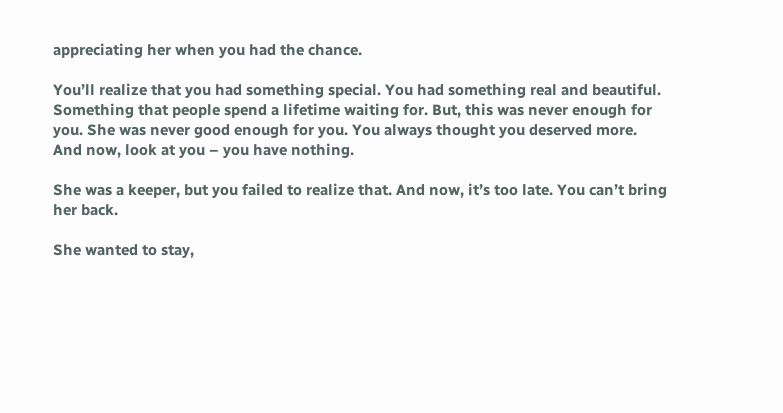appreciating her when you had the chance.

You’ll realize that you had something special. You had something real and beautiful. Something that people spend a lifetime waiting for. But, this was never enough for you. She was never good enough for you. You always thought you deserved more. And now, look at you – you have nothing.

She was a keeper, but you failed to realize that. And now, it’s too late. You can’t bring her back.

She wanted to stay,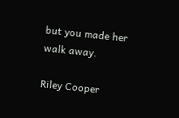but you made her walk away.

Riley Cooper